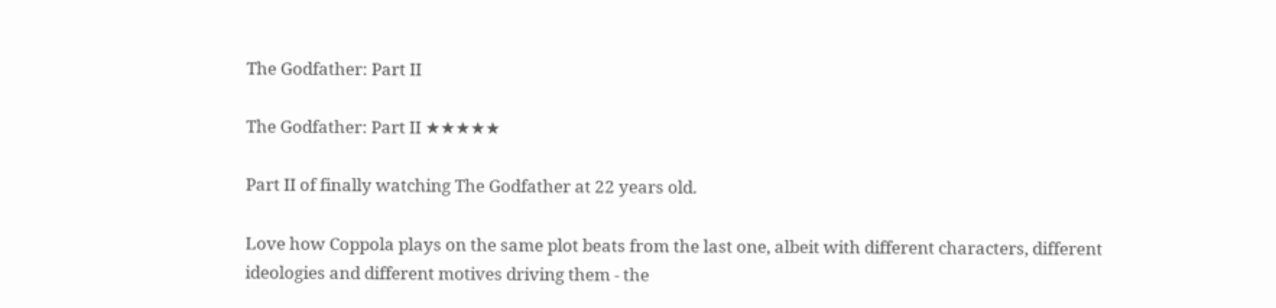The Godfather: Part II

The Godfather: Part II ★★★★★

Part II of finally watching The Godfather at 22 years old.

Love how Coppola plays on the same plot beats from the last one, albeit with different characters, different ideologies and different motives driving them - the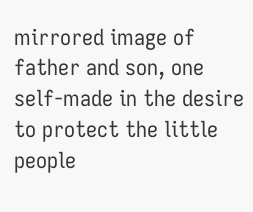mirrored image of father and son, one self-made in the desire to protect the little people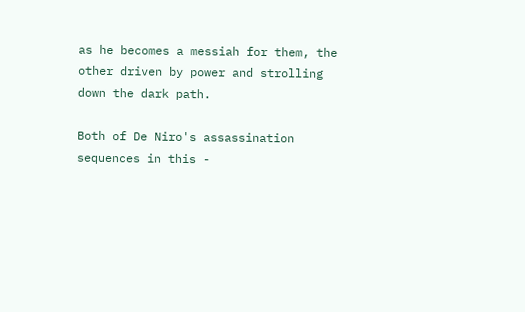as he becomes a messiah for them, the other driven by power and strolling down the dark path.

Both of De Niro's assassination sequences in this -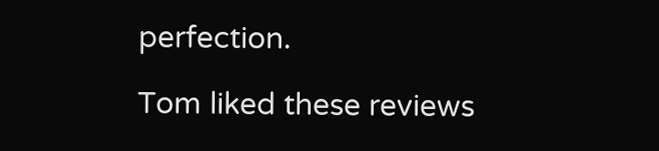perfection.

Tom liked these reviews